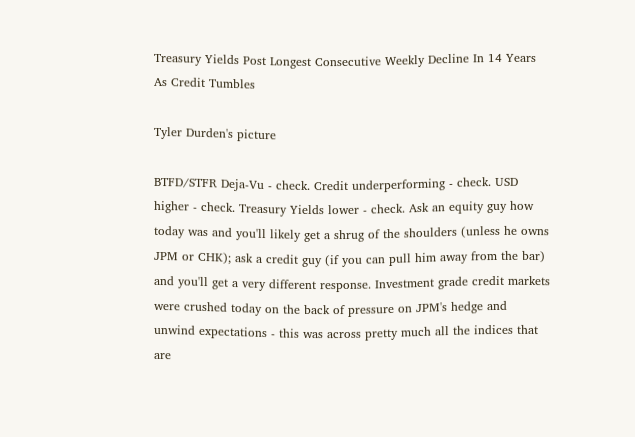Treasury Yields Post Longest Consecutive Weekly Decline In 14 Years As Credit Tumbles

Tyler Durden's picture

BTFD/STFR Deja-Vu - check. Credit underperforming - check. USD higher - check. Treasury Yields lower - check. Ask an equity guy how today was and you'll likely get a shrug of the shoulders (unless he owns JPM or CHK); ask a credit guy (if you can pull him away from the bar) and you'll get a very different response. Investment grade credit markets were crushed today on the back of pressure on JPM's hedge and unwind expectations - this was across pretty much all the indices that are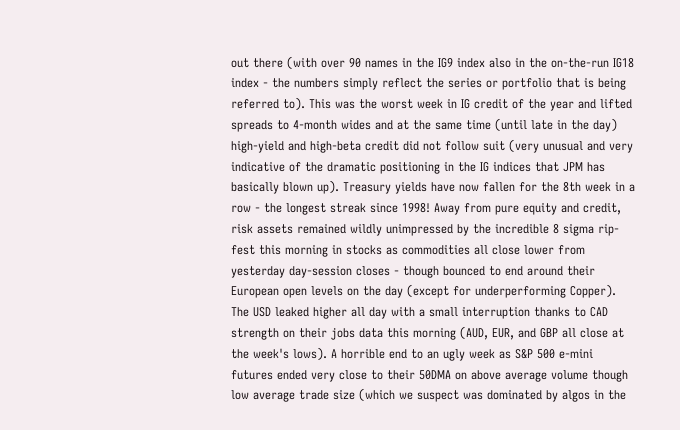out there (with over 90 names in the IG9 index also in the on-the-run IG18 index - the numbers simply reflect the series or portfolio that is being referred to). This was the worst week in IG credit of the year and lifted spreads to 4-month wides and at the same time (until late in the day) high-yield and high-beta credit did not follow suit (very unusual and very indicative of the dramatic positioning in the IG indices that JPM has basically blown up). Treasury yields have now fallen for the 8th week in a row - the longest streak since 1998! Away from pure equity and credit, risk assets remained wildly unimpressed by the incredible 8 sigma rip-fest this morning in stocks as commodities all close lower from yesterday day-session closes - though bounced to end around their European open levels on the day (except for underperforming Copper). The USD leaked higher all day with a small interruption thanks to CAD strength on their jobs data this morning (AUD, EUR, and GBP all close at the week's lows). A horrible end to an ugly week as S&P 500 e-mini futures ended very close to their 50DMA on above average volume though low average trade size (which we suspect was dominated by algos in the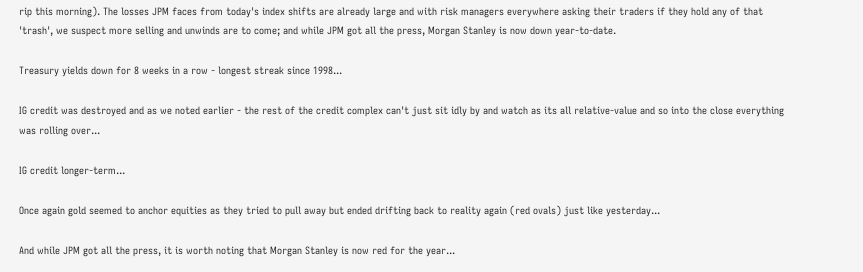rip this morning). The losses JPM faces from today's index shifts are already large and with risk managers everywhere asking their traders if they hold any of that 'trash', we suspect more selling and unwinds are to come; and while JPM got all the press, Morgan Stanley is now down year-to-date.

Treasury yields down for 8 weeks in a row - longest streak since 1998...

IG credit was destroyed and as we noted earlier - the rest of the credit complex can't just sit idly by and watch as its all relative-value and so into the close everything was rolling over...

IG credit longer-term...

Once again gold seemed to anchor equities as they tried to pull away but ended drifting back to reality again (red ovals) just like yesterday...

And while JPM got all the press, it is worth noting that Morgan Stanley is now red for the year...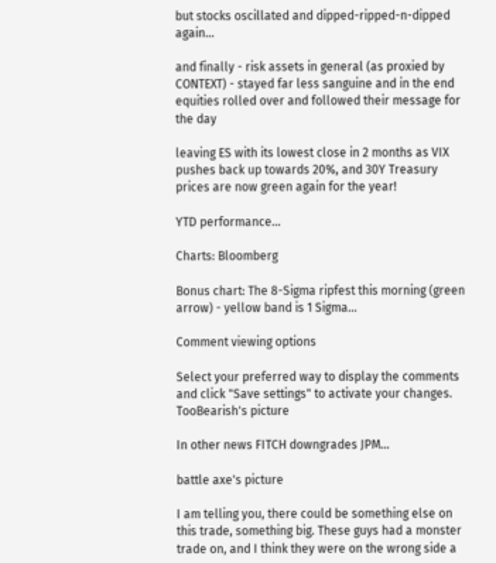but stocks oscillated and dipped-ripped-n-dipped again...

and finally - risk assets in general (as proxied by CONTEXT) - stayed far less sanguine and in the end equities rolled over and followed their message for the day

leaving ES with its lowest close in 2 months as VIX pushes back up towards 20%, and 30Y Treasury prices are now green again for the year!

YTD performance...

Charts: Bloomberg

Bonus chart: The 8-Sigma ripfest this morning (green arrow) - yellow band is 1 Sigma...

Comment viewing options

Select your preferred way to display the comments and click "Save settings" to activate your changes.
TooBearish's picture

In other news FITCH downgrades JPM...

battle axe's picture

I am telling you, there could be something else on this trade, something big. These guys had a monster trade on, and I think they were on the wrong side a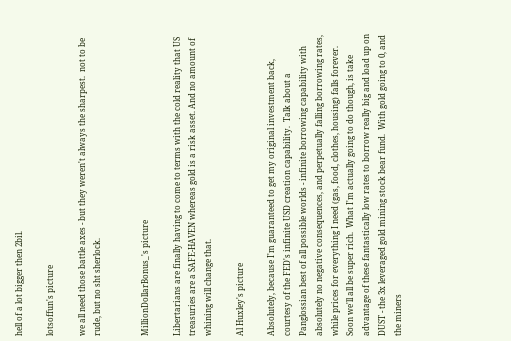hell of a lot bigger then 2bil.

lotsoffun's picture

we all need those battle axes - but they weren't always the sharpest.  not to be rude, but no sht sherlock.


MillionDollarBonus_'s picture

Libertarians are finally having to come to terms with the cold reality that US treasuries are a SAFE-HAVEN whereas gold is a risk asset. And no amount of whining will change that.

Al Huxley's picture

Absolutely, because I'm guaranteed to get my original investment back, courtesy of the FED's infinite USD creation capability.  Talk about a Panglossian best of all possible worlds - infinite borrowing capability with absolutely no negative consequences, and perpetually falling borrowing rates, while prices for everything I need (gas, food, clothes, housing) falls forever.  Soon we'll all be super rich.  What I'm actually going to do though, is take advantage of these fantastically low rates to borrow really big and load up on DUST - the 3x leveraged gold mining stock bear fund.  With gold going to 0, and the miners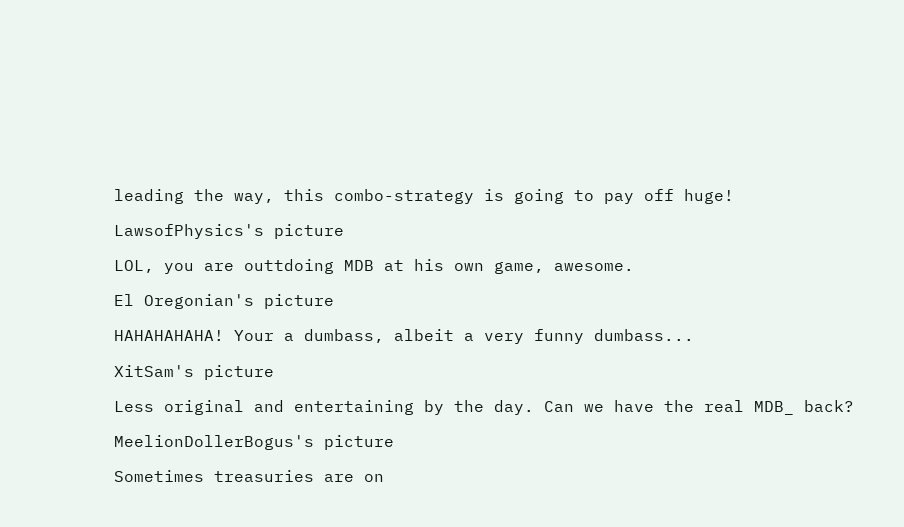leading the way, this combo-strategy is going to pay off huge!

LawsofPhysics's picture

LOL, you are outtdoing MDB at his own game, awesome.

El Oregonian's picture

HAHAHAHAHA! Your a dumbass, albeit a very funny dumbass...

XitSam's picture

Less original and entertaining by the day. Can we have the real MDB_ back?

MeelionDollerBogus's picture

Sometimes treasuries are on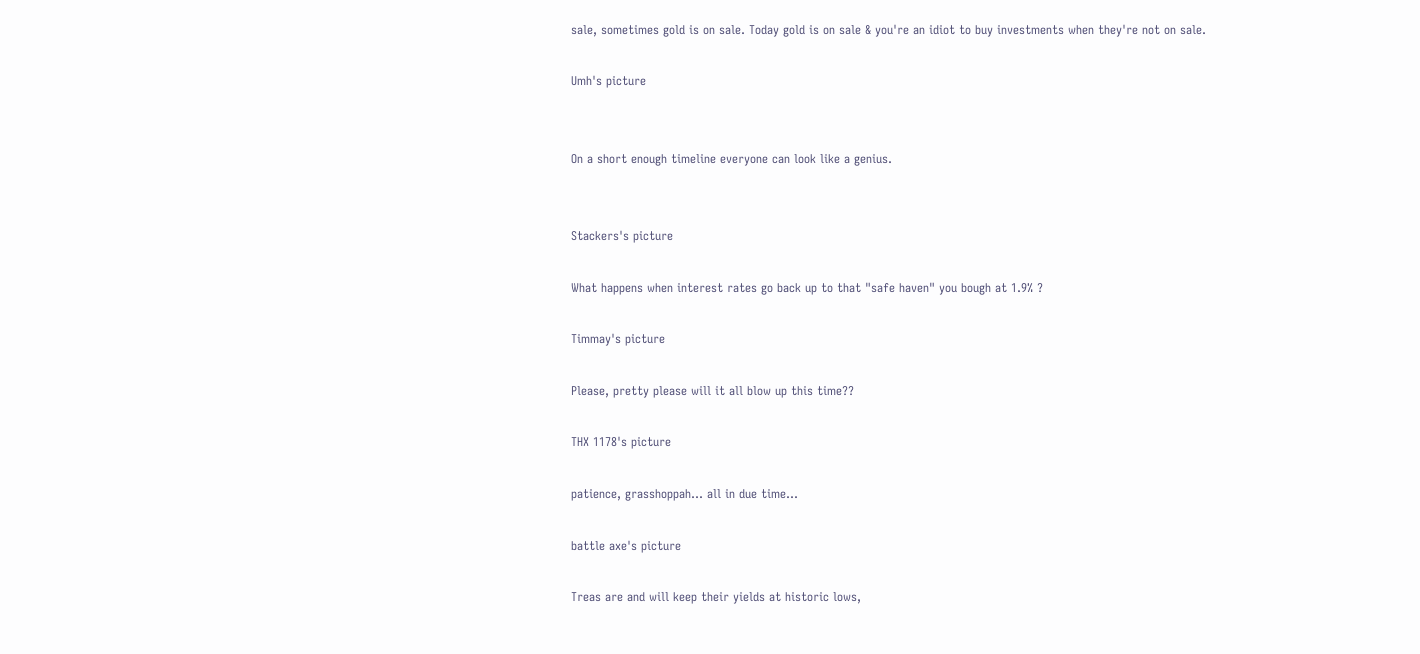sale, sometimes gold is on sale. Today gold is on sale & you're an idiot to buy investments when they're not on sale.

Umh's picture


On a short enough timeline everyone can look like a genius.


Stackers's picture

What happens when interest rates go back up to that "safe haven" you bough at 1.9% ?

Timmay's picture

Please, pretty please will it all blow up this time??

THX 1178's picture

patience, grasshoppah... all in due time...

battle axe's picture

Treas are and will keep their yields at historic lows,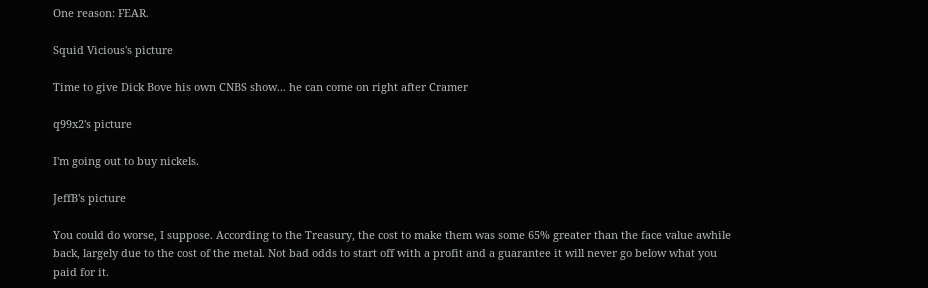One reason: FEAR.

Squid Vicious's picture

Time to give Dick Bove his own CNBS show... he can come on right after Cramer

q99x2's picture

I'm going out to buy nickels.

JeffB's picture

You could do worse, I suppose. According to the Treasury, the cost to make them was some 65% greater than the face value awhile back, largely due to the cost of the metal. Not bad odds to start off with a profit and a guarantee it will never go below what you paid for it.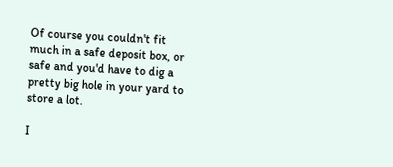Of course you couldn't fit much in a safe deposit box, or safe and you'd have to dig a pretty big hole in your yard to store a lot.

I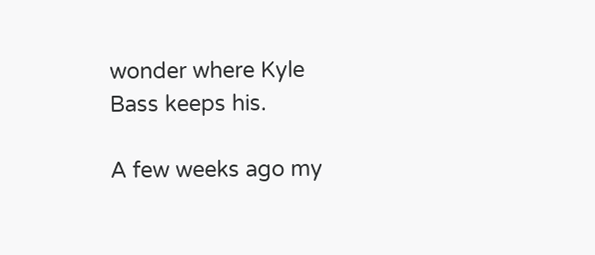wonder where Kyle Bass keeps his.

A few weeks ago my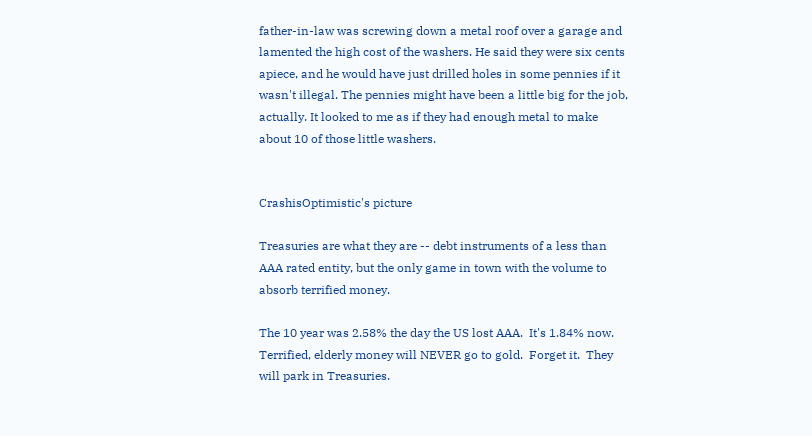father-in-law was screwing down a metal roof over a garage and lamented the high cost of the washers. He said they were six cents apiece, and he would have just drilled holes in some pennies if it wasn't illegal. The pennies might have been a little big for the job, actually. It looked to me as if they had enough metal to make about 10 of those little washers.


CrashisOptimistic's picture

Treasuries are what they are -- debt instruments of a less than AAA rated entity, but the only game in town with the volume to absorb terrified money.

The 10 year was 2.58% the day the US lost AAA.  It's 1.84% now.  Terrified, elderly money will NEVER go to gold.  Forget it.  They will park in Treasuries.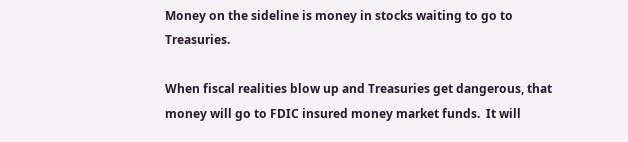Money on the sideline is money in stocks waiting to go to Treasuries.

When fiscal realities blow up and Treasuries get dangerous, that money will go to FDIC insured money market funds.  It will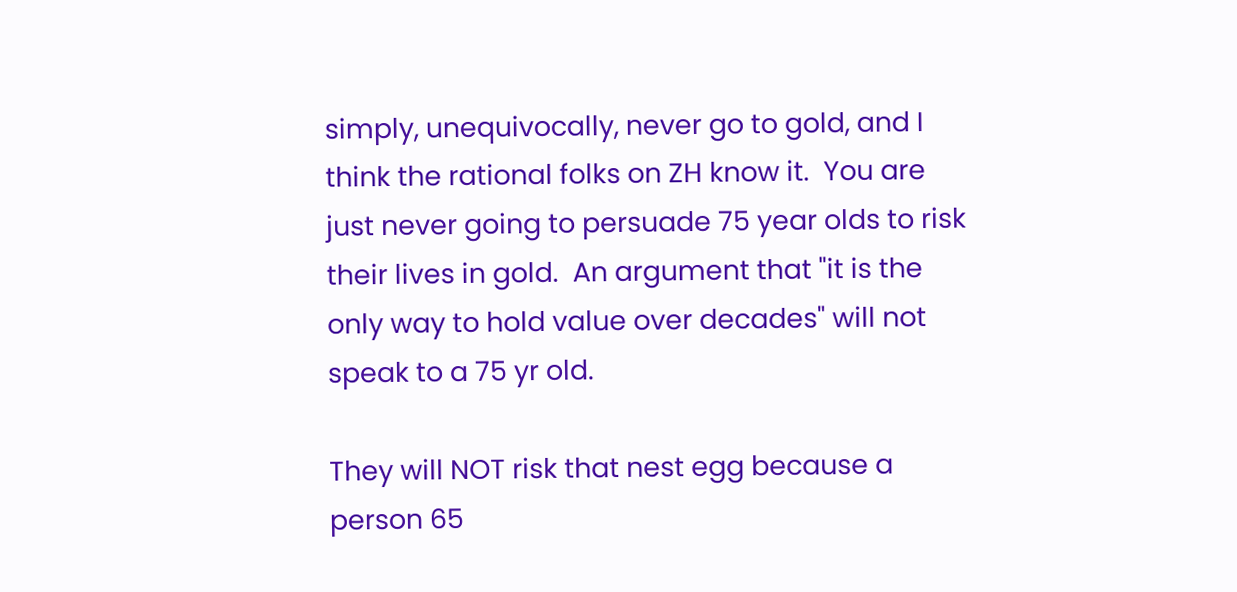simply, unequivocally, never go to gold, and I think the rational folks on ZH know it.  You are just never going to persuade 75 year olds to risk their lives in gold.  An argument that "it is the only way to hold value over decades" will not speak to a 75 yr old.

They will NOT risk that nest egg because a person 65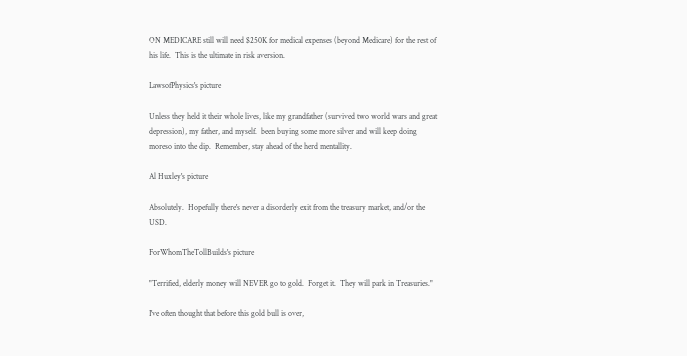ON MEDICARE still will need $250K for medical expenses (beyond Medicare) for the rest of his life.  This is the ultimate in risk aversion.

LawsofPhysics's picture

Unless they held it their whole lives, like my grandfather (survived two world wars and great depression), my father, and myself.  been buying some more silver and will keep doing moreso into the dip.  Remember, stay ahead of the herd mentallity.

Al Huxley's picture

Absolutely.  Hopefully there's never a disorderly exit from the treasury market, and/or the USD.

ForWhomTheTollBuilds's picture

"Terrified, elderly money will NEVER go to gold.  Forget it.  They will park in Treasuries."

I've often thought that before this gold bull is over,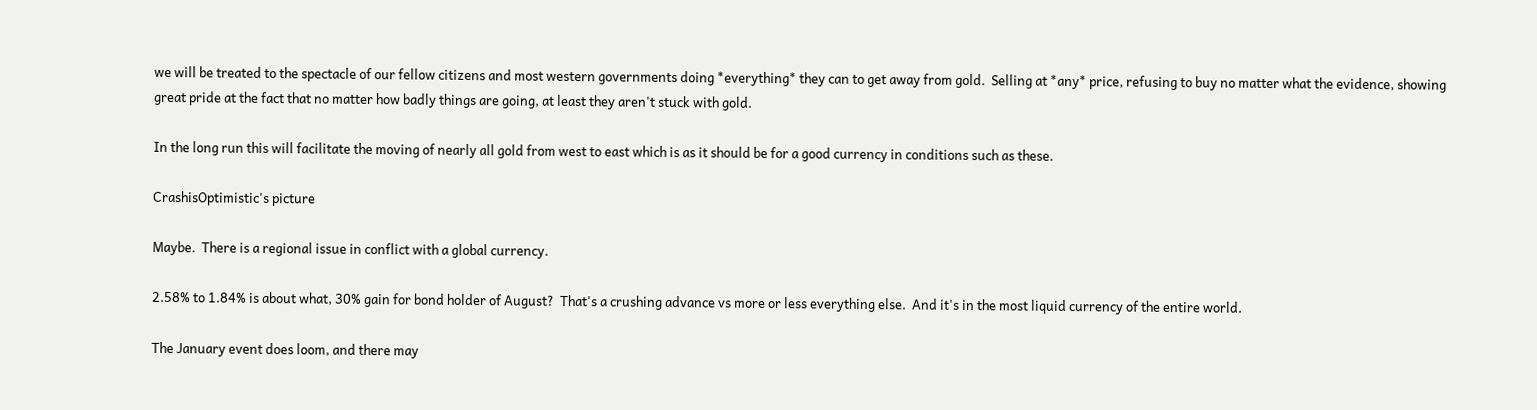we will be treated to the spectacle of our fellow citizens and most western governments doing *everything* they can to get away from gold.  Selling at *any* price, refusing to buy no matter what the evidence, showing great pride at the fact that no matter how badly things are going, at least they aren't stuck with gold.

In the long run this will facilitate the moving of nearly all gold from west to east which is as it should be for a good currency in conditions such as these.

CrashisOptimistic's picture

Maybe.  There is a regional issue in conflict with a global currency.

2.58% to 1.84% is about what, 30% gain for bond holder of August?  That's a crushing advance vs more or less everything else.  And it's in the most liquid currency of the entire world.

The January event does loom, and there may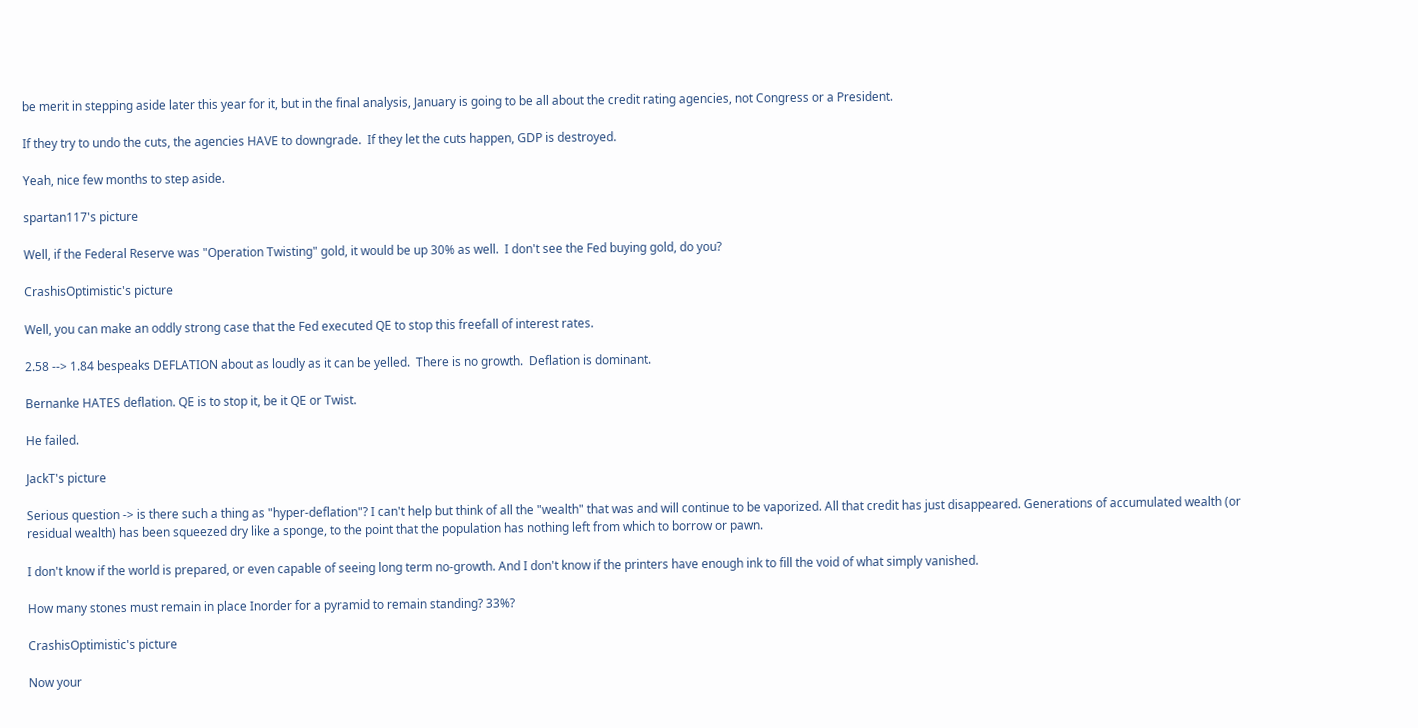be merit in stepping aside later this year for it, but in the final analysis, January is going to be all about the credit rating agencies, not Congress or a President.

If they try to undo the cuts, the agencies HAVE to downgrade.  If they let the cuts happen, GDP is destroyed.

Yeah, nice few months to step aside.

spartan117's picture

Well, if the Federal Reserve was "Operation Twisting" gold, it would be up 30% as well.  I don't see the Fed buying gold, do you?

CrashisOptimistic's picture

Well, you can make an oddly strong case that the Fed executed QE to stop this freefall of interest rates.

2.58 --> 1.84 bespeaks DEFLATION about as loudly as it can be yelled.  There is no growth.  Deflation is dominant.

Bernanke HATES deflation. QE is to stop it, be it QE or Twist.

He failed.

JackT's picture

Serious question -> is there such a thing as "hyper-deflation"? I can't help but think of all the "wealth" that was and will continue to be vaporized. All that credit has just disappeared. Generations of accumulated wealth (or residual wealth) has been squeezed dry like a sponge, to the point that the population has nothing left from which to borrow or pawn.

I don't know if the world is prepared, or even capable of seeing long term no-growth. And I don't know if the printers have enough ink to fill the void of what simply vanished.

How many stones must remain in place Inorder for a pyramid to remain standing? 33%?

CrashisOptimistic's picture

Now your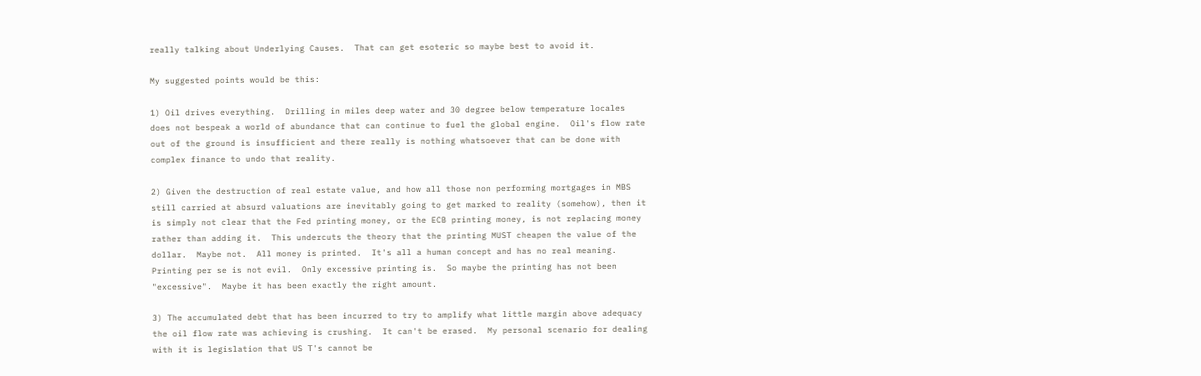really talking about Underlying Causes.  That can get esoteric so maybe best to avoid it.

My suggested points would be this:

1) Oil drives everything.  Drilling in miles deep water and 30 degree below temperature locales does not bespeak a world of abundance that can continue to fuel the global engine.  Oil's flow rate out of the ground is insufficient and there really is nothing whatsoever that can be done with complex finance to undo that reality.

2) Given the destruction of real estate value, and how all those non performing mortgages in MBS still carried at absurd valuations are inevitably going to get marked to reality (somehow), then it is simply not clear that the Fed printing money, or the ECB printing money, is not replacing money rather than adding it.  This undercuts the theory that the printing MUST cheapen the value of the dollar.  Maybe not.  All money is printed.  It's all a human concept and has no real meaning.  Printing per se is not evil.  Only excessive printing is.  So maybe the printing has not been "excessive".  Maybe it has been exactly the right amount.

3) The accumulated debt that has been incurred to try to amplify what little margin above adequacy the oil flow rate was achieving is crushing.  It can't be erased.  My personal scenario for dealing with it is legislation that US T's cannot be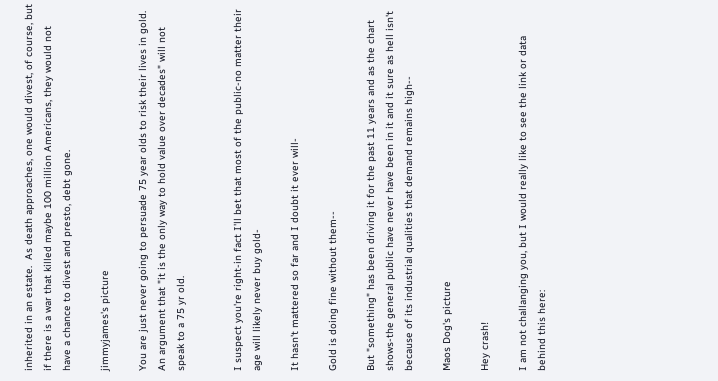inherited in an estate.  As death approaches, one would divest, of course, but if there is a war that killed maybe 100 million Americans, they would not have a chance to divest and presto, debt gone.

jimmyjames's picture

You are just never going to persuade 75 year olds to risk their lives in gold.  An argument that "it is the only way to hold value over decades" will not speak to a 75 yr old.


I suspect you're right-in fact I'll bet that most of the public-no matter their age will likely never buy gold-

It hasn't mattered so far and I doubt it ever will-

Gold is doing fine without them--

But "something" has been driving it for the past 11 years and as the chart shows-the general public have never have been in it and it sure as hell isn't because of its industrial qualities that demand remains high--

Maos Dog's picture

Hey crash!

I am not challanging you, but I would really like to see the link or data behind this here: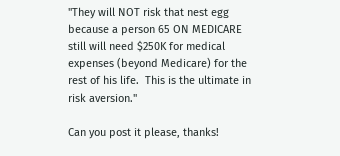"They will NOT risk that nest egg because a person 65 ON MEDICARE still will need $250K for medical expenses (beyond Medicare) for the rest of his life.  This is the ultimate in risk aversion."

Can you post it please, thanks!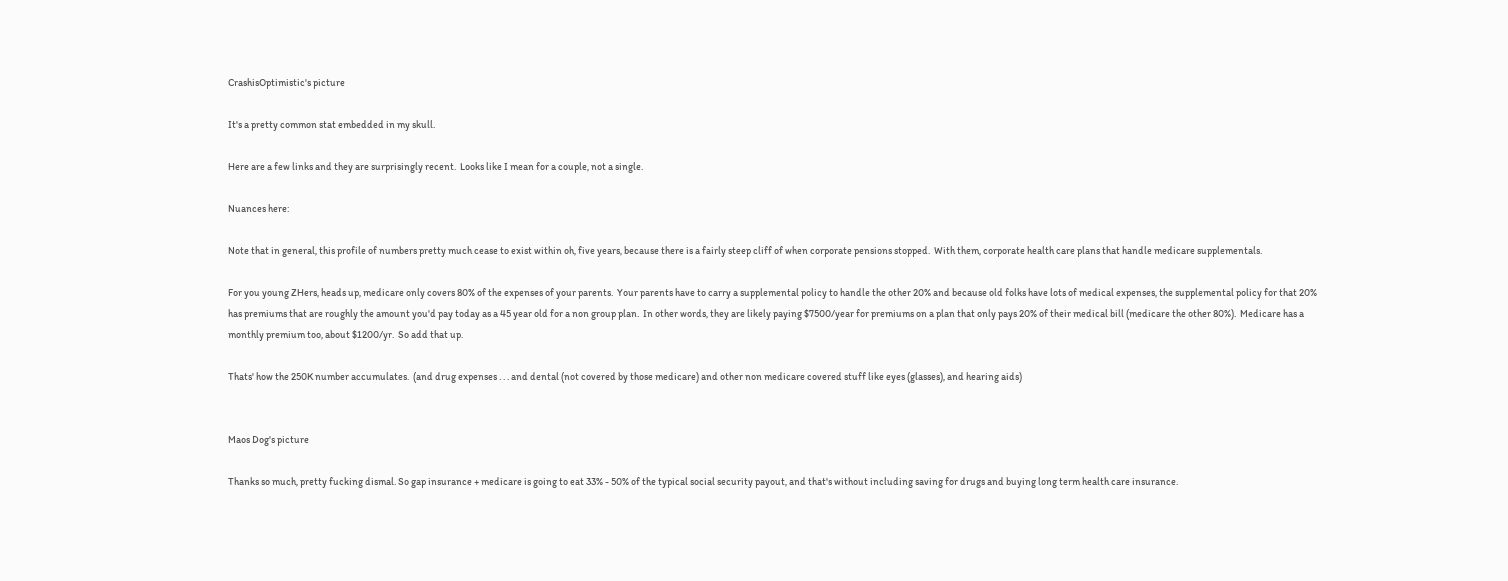CrashisOptimistic's picture

It's a pretty common stat embedded in my skull.

Here are a few links and they are surprisingly recent.  Looks like I mean for a couple, not a single.

Nuances here:

Note that in general, this profile of numbers pretty much cease to exist within oh, five years, because there is a fairly steep cliff of when corporate pensions stopped.  With them, corporate health care plans that handle medicare supplementals.

For you young ZHers, heads up, medicare only covers 80% of the expenses of your parents.  Your parents have to carry a supplemental policy to handle the other 20% and because old folks have lots of medical expenses, the supplemental policy for that 20% has premiums that are roughly the amount you'd pay today as a 45 year old for a non group plan.  In other words, they are likely paying $7500/year for premiums on a plan that only pays 20% of their medical bill (medicare the other 80%).  Medicare has a monthly premium too, about $1200/yr.  So add that up.

Thats' how the 250K number accumulates.  (and drug expenses . . . and dental (not covered by those medicare) and other non medicare covered stuff like eyes (glasses), and hearing aids)


Maos Dog's picture

Thanks so much, pretty fucking dismal. So gap insurance + medicare is going to eat 33% - 50% of the typical social security payout, and that's without including saving for drugs and buying long term health care insurance.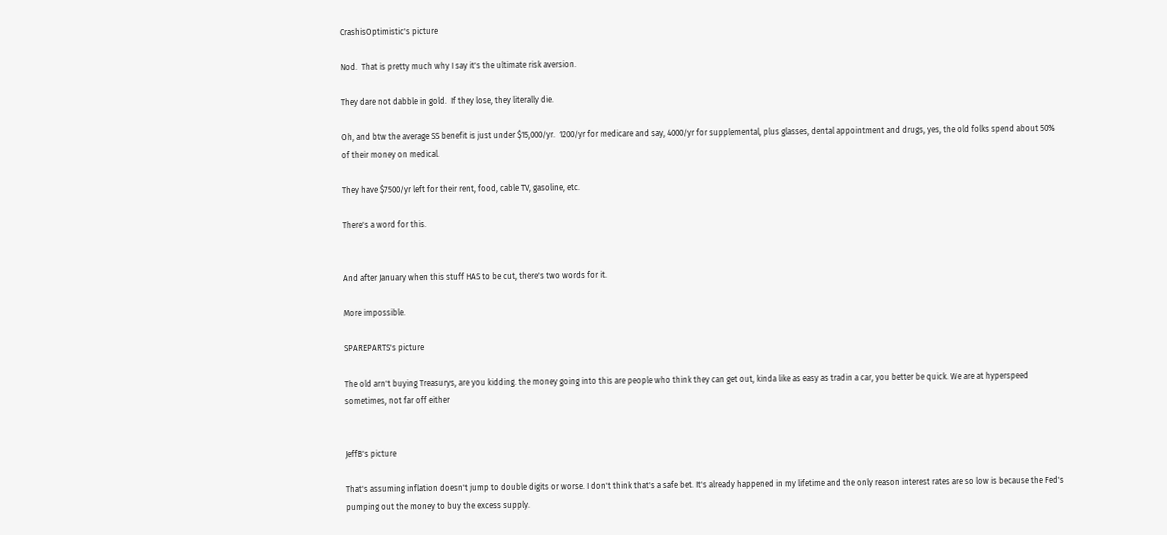CrashisOptimistic's picture

Nod.  That is pretty much why I say it's the ultimate risk aversion.

They dare not dabble in gold.  If they lose, they literally die.

Oh, and btw the average SS benefit is just under $15,000/yr.  1200/yr for medicare and say, 4000/yr for supplemental, plus glasses, dental appointment and drugs, yes, the old folks spend about 50% of their money on medical.

They have $7500/yr left for their rent, food, cable TV, gasoline, etc.

There's a word for this.


And after January when this stuff HAS to be cut, there's two words for it.

More impossible.

SPAREPARTS's picture

The old arn't buying Treasurys, are you kidding. the money going into this are people who think they can get out, kinda like as easy as tradin a car, you better be quick. We are at hyperspeed sometimes, not far off either


JeffB's picture

That's assuming inflation doesn't jump to double digits or worse. I don't think that's a safe bet. It's already happened in my lifetime and the only reason interest rates are so low is because the Fed's pumping out the money to buy the excess supply.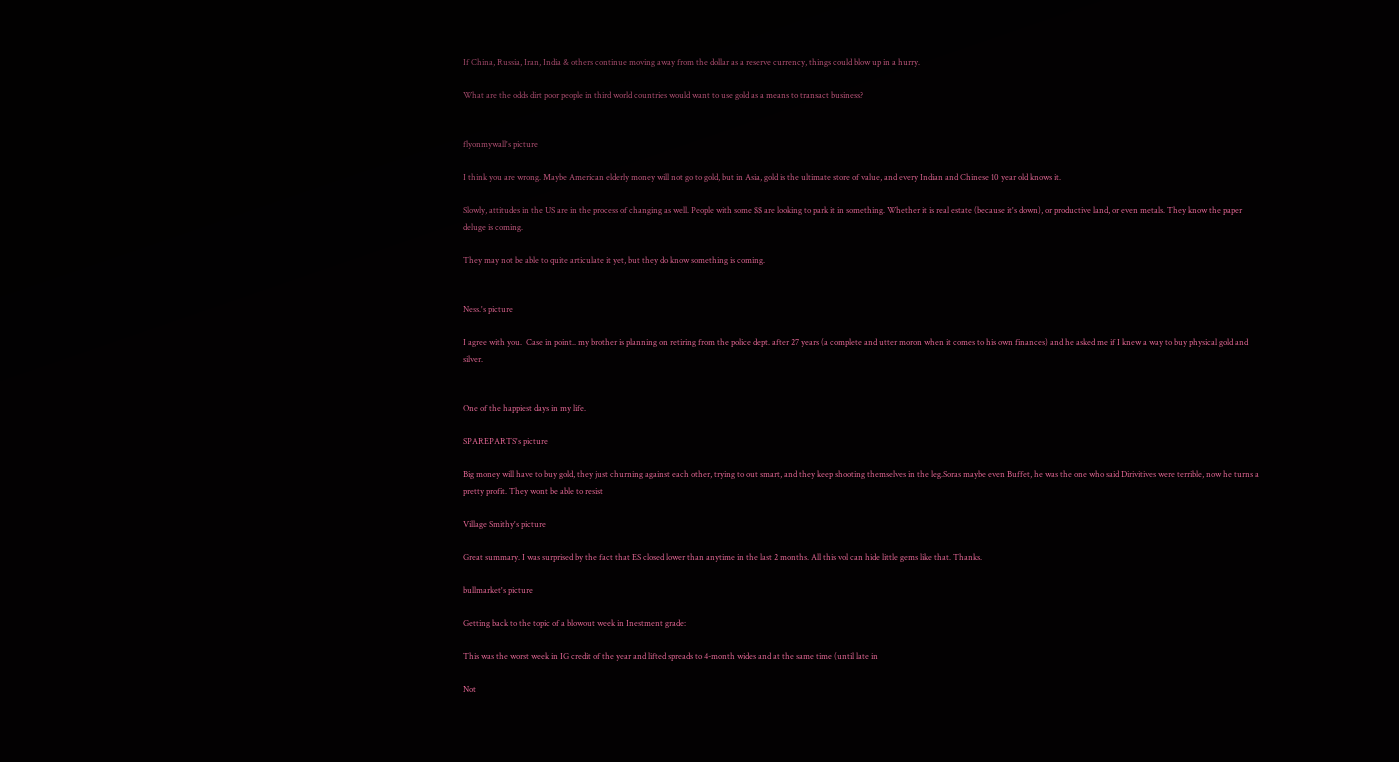If China, Russia, Iran, India & others continue moving away from the dollar as a reserve currency, things could blow up in a hurry.

What are the odds dirt poor people in third world countries would want to use gold as a means to transact business?


flyonmywall's picture

I think you are wrong. Maybe American elderly money will not go to gold, but in Asia, gold is the ultimate store of value, and every Indian and Chinese 10 year old knows it.

Slowly, attitudes in the US are in the process of changing as well. People with some $$ are looking to park it in something. Whether it is real estate (because it's down), or productive land, or even metals. They know the paper deluge is coming.

They may not be able to quite articulate it yet, but they do know something is coming.


Ness.'s picture

I agree with you.  Case in point.. my brother is planning on retiring from the police dept. after 27 years (a complete and utter moron when it comes to his own finances) and he asked me if I knew a way to buy physical gold and silver.


One of the happiest days in my life.

SPAREPARTS's picture

Big money will have to buy gold, they just churning against each other, trying to out smart, and they keep shooting themselves in the leg.Soras maybe even Buffet, he was the one who said Dirivitives were terrible, now he turns a pretty profit. They wont be able to resist

Village Smithy's picture

Great summary. I was surprised by the fact that ES closed lower than anytime in the last 2 months. All this vol can hide little gems like that. Thanks.

bullmarket's picture

Getting back to the topic of a blowout week in Inestment grade:

This was the worst week in IG credit of the year and lifted spreads to 4-month wides and at the same time (until late in

Not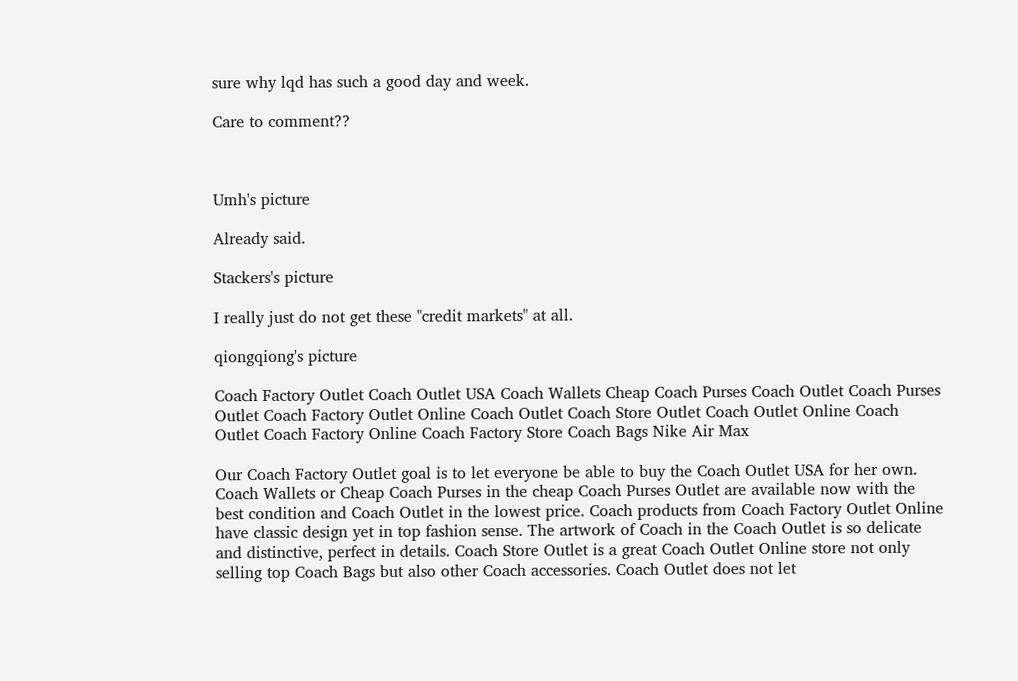sure why lqd has such a good day and week.

Care to comment??



Umh's picture

Already said.

Stackers's picture

I really just do not get these "credit markets" at all.

qiongqiong's picture

Coach Factory Outlet Coach Outlet USA Coach Wallets Cheap Coach Purses Coach Outlet Coach Purses Outlet Coach Factory Outlet Online Coach Outlet Coach Store Outlet Coach Outlet Online Coach Outlet Coach Factory Online Coach Factory Store Coach Bags Nike Air Max

Our Coach Factory Outlet goal is to let everyone be able to buy the Coach Outlet USA for her own. Coach Wallets or Cheap Coach Purses in the cheap Coach Purses Outlet are available now with the best condition and Coach Outlet in the lowest price. Coach products from Coach Factory Outlet Online have classic design yet in top fashion sense. The artwork of Coach in the Coach Outlet is so delicate and distinctive, perfect in details. Coach Store Outlet is a great Coach Outlet Online store not only selling top Coach Bags but also other Coach accessories. Coach Outlet does not let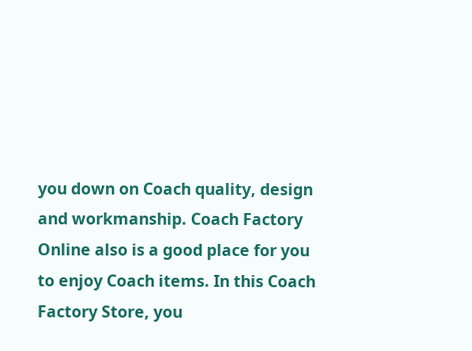you down on Coach quality, design and workmanship. Coach Factory Online also is a good place for you to enjoy Coach items. In this Coach Factory Store, you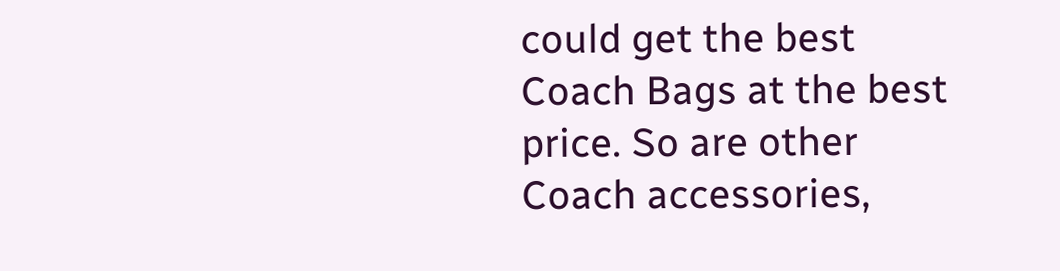could get the best Coach Bags at the best price. So are other Coach accessories,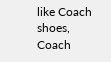like Coach shoes, Coach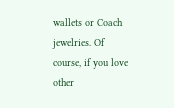wallets or Coach jewelries. Of course, if you love other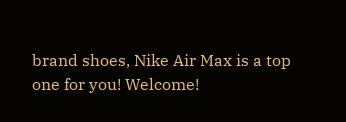brand shoes, Nike Air Max is a top one for you! Welcome!